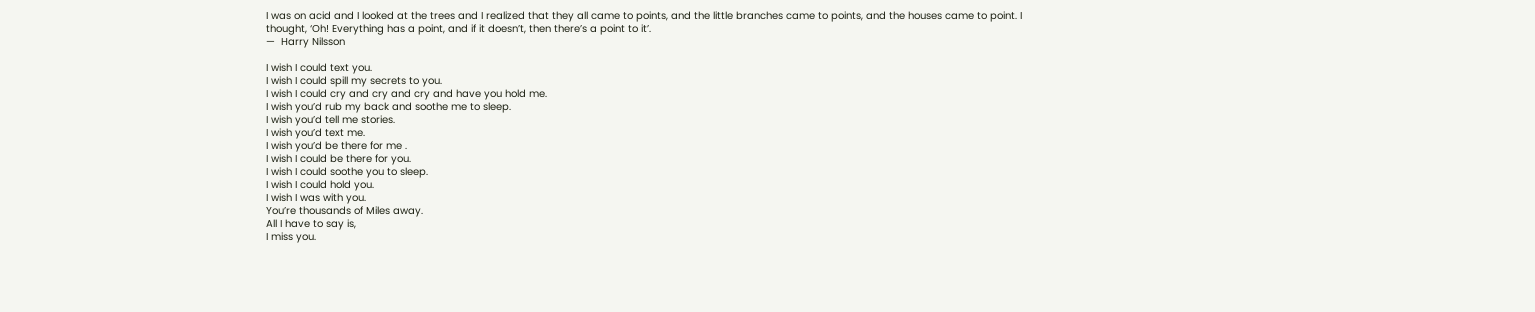I was on acid and I looked at the trees and I realized that they all came to points, and the little branches came to points, and the houses came to point. I thought, ‘Oh! Everything has a point, and if it doesn’t, then there’s a point to it’.
—  Harry Nilsson

I wish I could text you.
I wish I could spill my secrets to you.
I wish I could cry and cry and cry and have you hold me.
I wish you’d rub my back and soothe me to sleep.
I wish you’d tell me stories.
I wish you’d text me.
I wish you’d be there for me .
I wish I could be there for you.
I wish I could soothe you to sleep.
I wish I could hold you.
I wish I was with you.
You’re thousands of Miles away.
All I have to say is,
I miss you.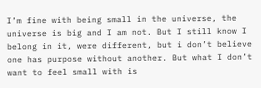I’m fine with being small in the universe, the universe is big and I am not. But I still know I belong in it, were different, but i don’t believe one has purpose without another. But what I don’t want to feel small with is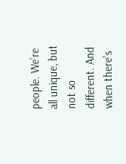people. We’re all unique, but not so different. And when there’s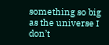something so big as the universe I don’t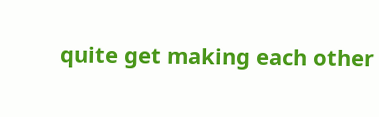quite get making each other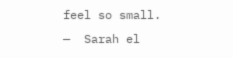feel so small.
—  Sarah el